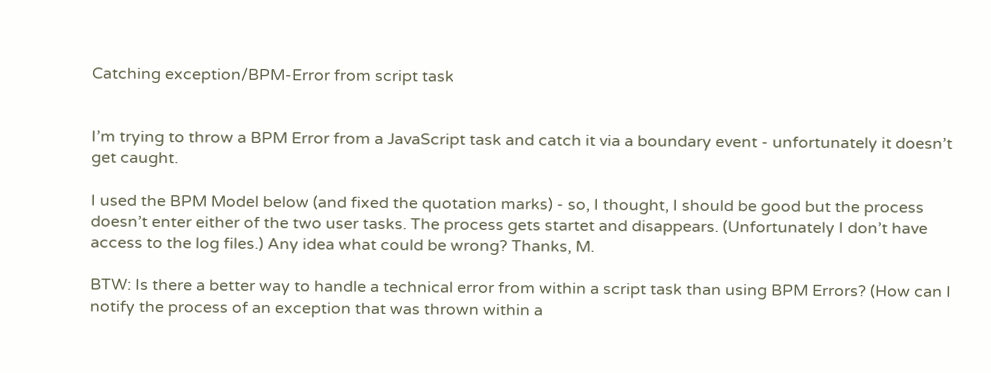Catching exception/BPM-Error from script task


I’m trying to throw a BPM Error from a JavaScript task and catch it via a boundary event - unfortunately it doesn’t get caught.

I used the BPM Model below (and fixed the quotation marks) - so, I thought, I should be good but the process doesn’t enter either of the two user tasks. The process gets startet and disappears. (Unfortunately I don’t have access to the log files.) Any idea what could be wrong? Thanks, M.

BTW: Is there a better way to handle a technical error from within a script task than using BPM Errors? (How can I notify the process of an exception that was thrown within a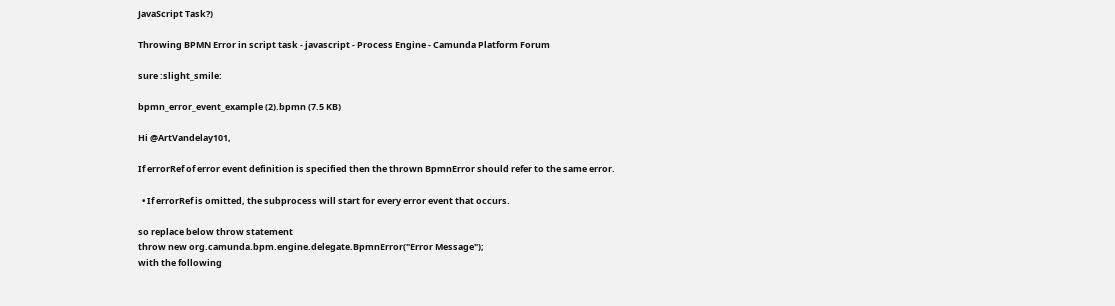JavaScript Task?)

Throwing BPMN Error in script task - javascript - Process Engine - Camunda Platform Forum

sure :slight_smile:

bpmn_error_event_example (2).bpmn (7.5 KB)

Hi @ArtVandelay101,

If errorRef of error event definition is specified then the thrown BpmnError should refer to the same error.

  • If errorRef is omitted, the subprocess will start for every error event that occurs.

so replace below throw statement
throw new org.camunda.bpm.engine.delegate.BpmnError("Error Message");
with the following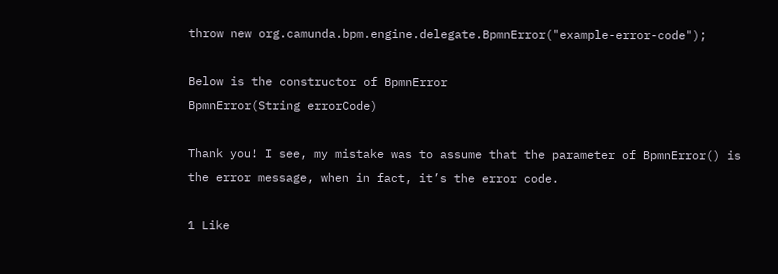throw new org.camunda.bpm.engine.delegate.BpmnError("example-error-code");

Below is the constructor of BpmnError
BpmnError(String errorCode)

Thank you! I see, my mistake was to assume that the parameter of BpmnError() is the error message, when in fact, it’s the error code.

1 Like